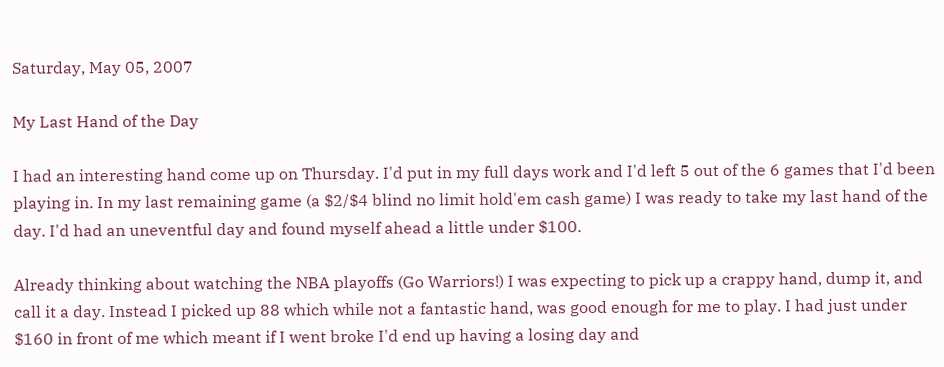Saturday, May 05, 2007

My Last Hand of the Day

I had an interesting hand come up on Thursday. I'd put in my full days work and I'd left 5 out of the 6 games that I'd been playing in. In my last remaining game (a $2/$4 blind no limit hold'em cash game) I was ready to take my last hand of the day. I'd had an uneventful day and found myself ahead a little under $100.

Already thinking about watching the NBA playoffs (Go Warriors!) I was expecting to pick up a crappy hand, dump it, and call it a day. Instead I picked up 88 which while not a fantastic hand, was good enough for me to play. I had just under $160 in front of me which meant if I went broke I'd end up having a losing day and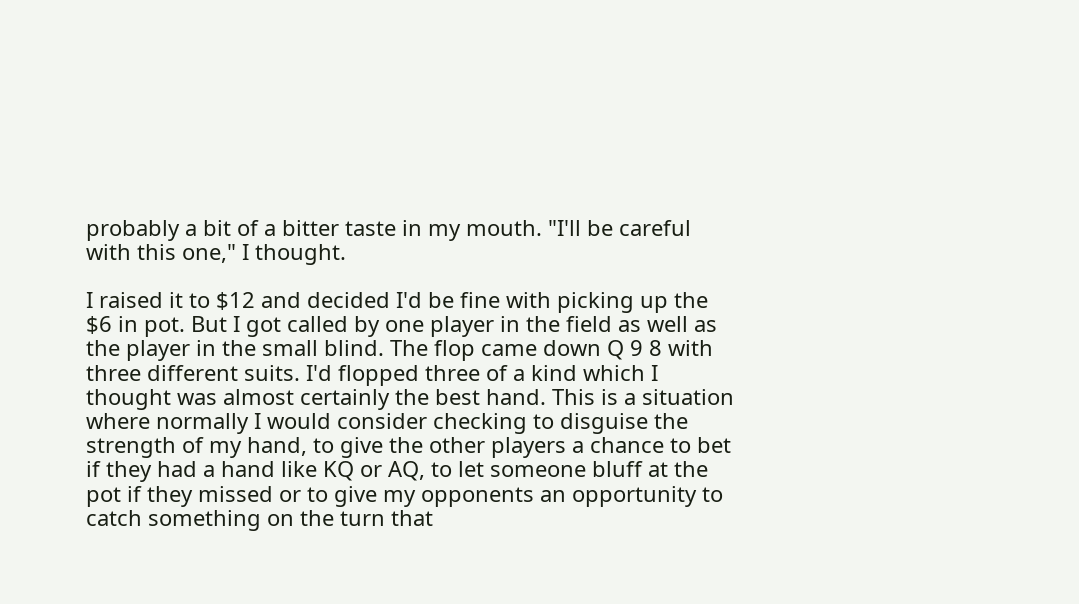probably a bit of a bitter taste in my mouth. "I'll be careful with this one," I thought.

I raised it to $12 and decided I'd be fine with picking up the $6 in pot. But I got called by one player in the field as well as the player in the small blind. The flop came down Q 9 8 with three different suits. I'd flopped three of a kind which I thought was almost certainly the best hand. This is a situation where normally I would consider checking to disguise the strength of my hand, to give the other players a chance to bet if they had a hand like KQ or AQ, to let someone bluff at the pot if they missed or to give my opponents an opportunity to catch something on the turn that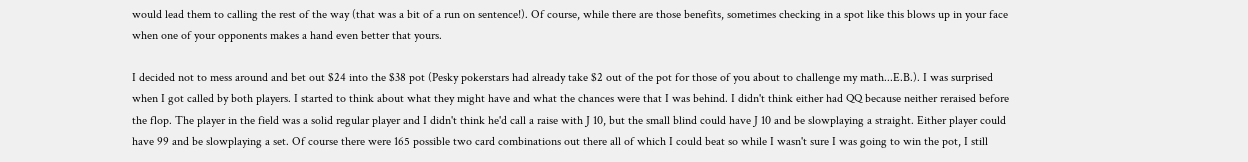would lead them to calling the rest of the way (that was a bit of a run on sentence!). Of course, while there are those benefits, sometimes checking in a spot like this blows up in your face when one of your opponents makes a hand even better that yours.

I decided not to mess around and bet out $24 into the $38 pot (Pesky pokerstars had already take $2 out of the pot for those of you about to challenge my math...E.B.). I was surprised when I got called by both players. I started to think about what they might have and what the chances were that I was behind. I didn't think either had QQ because neither reraised before the flop. The player in the field was a solid regular player and I didn't think he'd call a raise with J 10, but the small blind could have J 10 and be slowplaying a straight. Either player could have 99 and be slowplaying a set. Of course there were 165 possible two card combinations out there all of which I could beat so while I wasn't sure I was going to win the pot, I still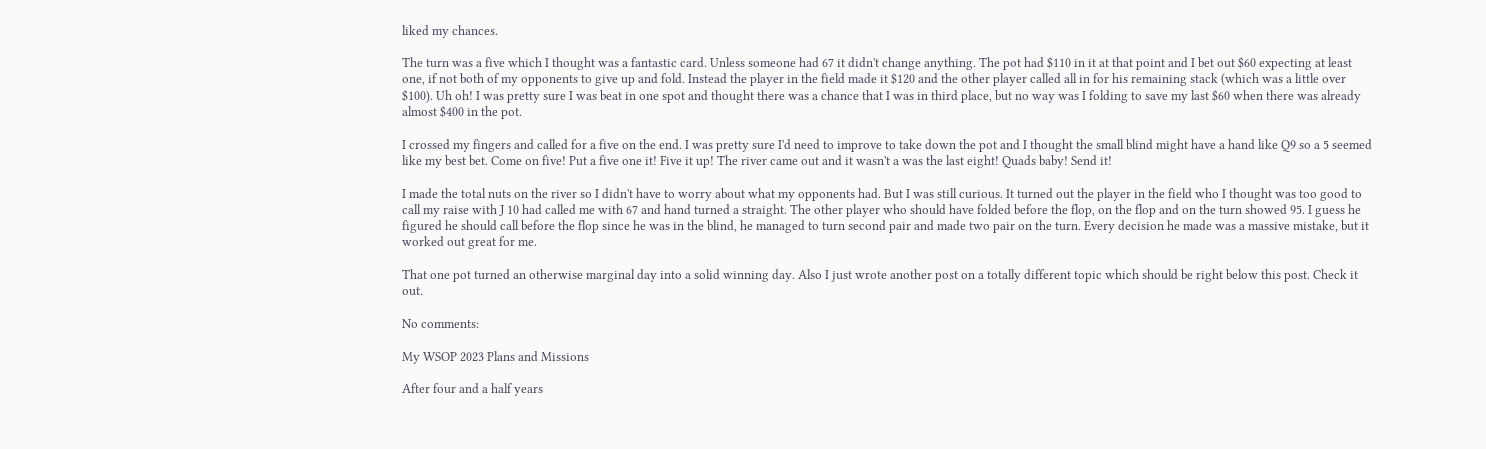liked my chances.

The turn was a five which I thought was a fantastic card. Unless someone had 67 it didn't change anything. The pot had $110 in it at that point and I bet out $60 expecting at least one, if not both of my opponents to give up and fold. Instead the player in the field made it $120 and the other player called all in for his remaining stack (which was a little over $100). Uh oh! I was pretty sure I was beat in one spot and thought there was a chance that I was in third place, but no way was I folding to save my last $60 when there was already almost $400 in the pot.

I crossed my fingers and called for a five on the end. I was pretty sure I'd need to improve to take down the pot and I thought the small blind might have a hand like Q9 so a 5 seemed like my best bet. Come on five! Put a five one it! Five it up! The river came out and it wasn't a was the last eight! Quads baby! Send it!

I made the total nuts on the river so I didn't have to worry about what my opponents had. But I was still curious. It turned out the player in the field who I thought was too good to call my raise with J 10 had called me with 67 and hand turned a straight. The other player who should have folded before the flop, on the flop and on the turn showed 95. I guess he figured he should call before the flop since he was in the blind, he managed to turn second pair and made two pair on the turn. Every decision he made was a massive mistake, but it worked out great for me.

That one pot turned an otherwise marginal day into a solid winning day. Also I just wrote another post on a totally different topic which should be right below this post. Check it out.

No comments:

My WSOP 2023 Plans and Missions

After four and a half years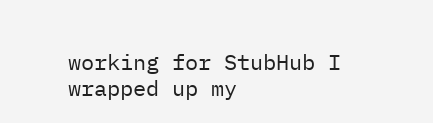working for StubHub I wrapped up my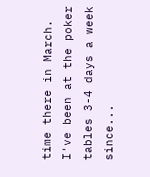time there in March. I've been at the poker tables 3-4 days a week since...